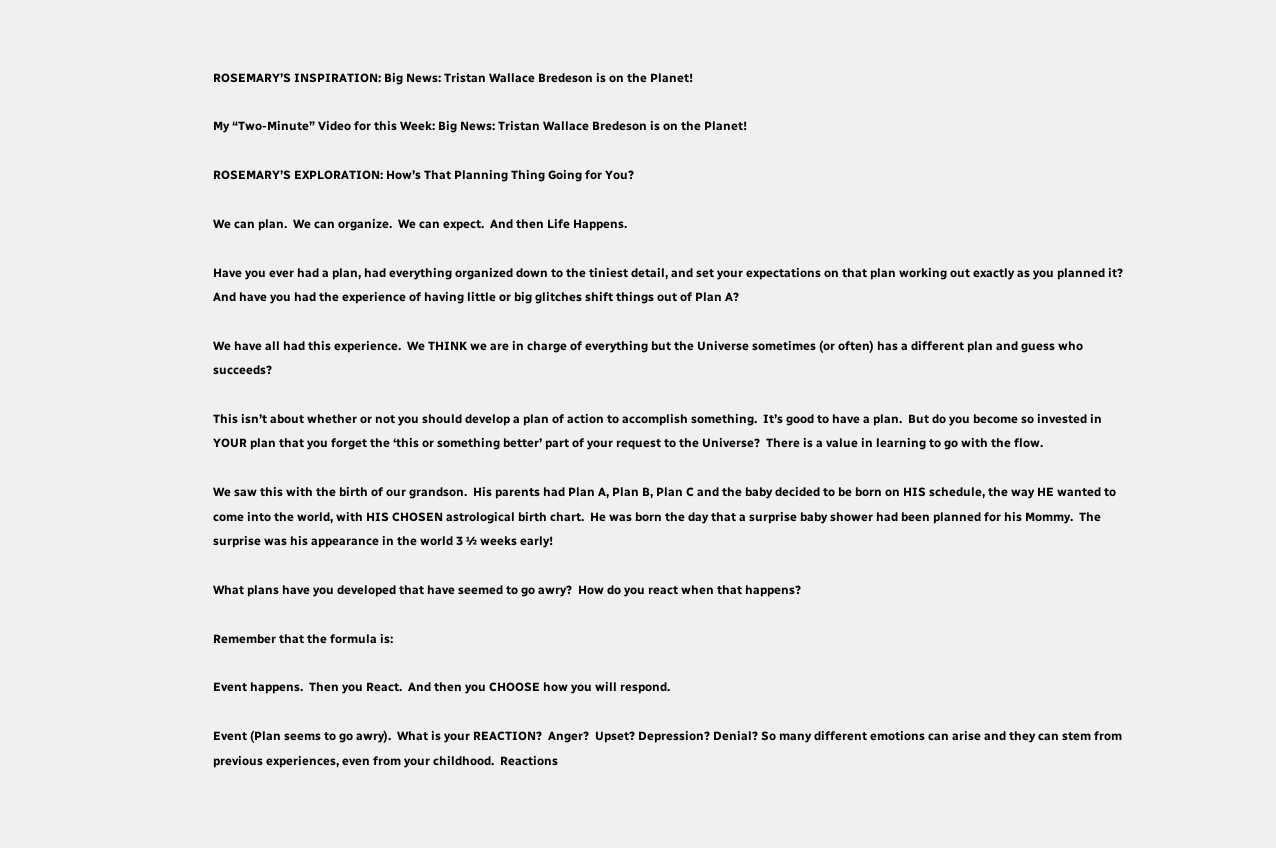ROSEMARY’S INSPIRATION: Big News: Tristan Wallace Bredeson is on the Planet!

My “Two-Minute” Video for this Week: Big News: Tristan Wallace Bredeson is on the Planet!

ROSEMARY’S EXPLORATION: How’s That Planning Thing Going for You?

We can plan.  We can organize.  We can expect.  And then Life Happens.

Have you ever had a plan, had everything organized down to the tiniest detail, and set your expectations on that plan working out exactly as you planned it?  And have you had the experience of having little or big glitches shift things out of Plan A?

We have all had this experience.  We THINK we are in charge of everything but the Universe sometimes (or often) has a different plan and guess who succeeds?

This isn’t about whether or not you should develop a plan of action to accomplish something.  It’s good to have a plan.  But do you become so invested in YOUR plan that you forget the ‘this or something better’ part of your request to the Universe?  There is a value in learning to go with the flow.

We saw this with the birth of our grandson.  His parents had Plan A, Plan B, Plan C and the baby decided to be born on HIS schedule, the way HE wanted to come into the world, with HIS CHOSEN astrological birth chart.  He was born the day that a surprise baby shower had been planned for his Mommy.  The surprise was his appearance in the world 3 ½ weeks early!

What plans have you developed that have seemed to go awry?  How do you react when that happens?

Remember that the formula is:

Event happens.  Then you React.  And then you CHOOSE how you will respond.

Event (Plan seems to go awry).  What is your REACTION?  Anger?  Upset? Depression? Denial? So many different emotions can arise and they can stem from previous experiences, even from your childhood.  Reactions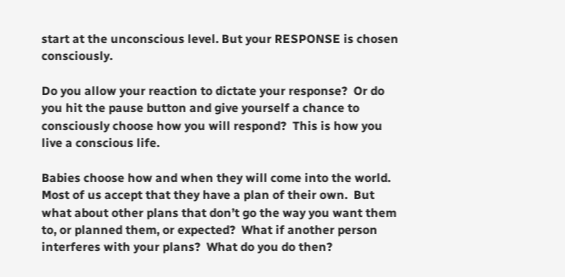start at the unconscious level. But your RESPONSE is chosen consciously.

Do you allow your reaction to dictate your response?  Or do you hit the pause button and give yourself a chance to consciously choose how you will respond?  This is how you live a conscious life.

Babies choose how and when they will come into the world.  Most of us accept that they have a plan of their own.  But what about other plans that don’t go the way you want them to, or planned them, or expected?  What if another person interferes with your plans?  What do you do then?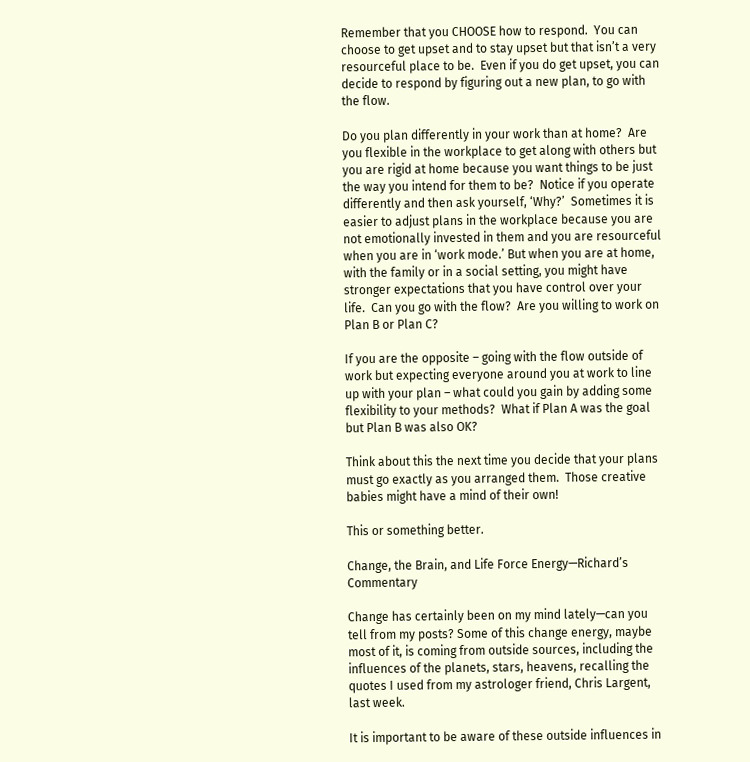Remember that you CHOOSE how to respond.  You can choose to get upset and to stay upset but that isn’t a very resourceful place to be.  Even if you do get upset, you can decide to respond by figuring out a new plan, to go with the flow.

Do you plan differently in your work than at home?  Are you flexible in the workplace to get along with others but you are rigid at home because you want things to be just the way you intend for them to be?  Notice if you operate differently and then ask yourself, ‘Why?’  Sometimes it is easier to adjust plans in the workplace because you are not emotionally invested in them and you are resourceful when you are in ‘work mode.’ But when you are at home, with the family or in a social setting, you might have stronger expectations that you have control over your life.  Can you go with the flow?  Are you willing to work on Plan B or Plan C?

If you are the opposite – going with the flow outside of work but expecting everyone around you at work to line up with your plan – what could you gain by adding some flexibility to your methods?  What if Plan A was the goal but Plan B was also OK?

Think about this the next time you decide that your plans must go exactly as you arranged them.  Those creative babies might have a mind of their own!

This or something better.

Change, the Brain, and Life Force Energy—Richard’s Commentary

Change has certainly been on my mind lately—can you tell from my posts? Some of this change energy, maybe most of it, is coming from outside sources, including the influences of the planets, stars, heavens, recalling the quotes I used from my astrologer friend, Chris Largent, last week.

It is important to be aware of these outside influences in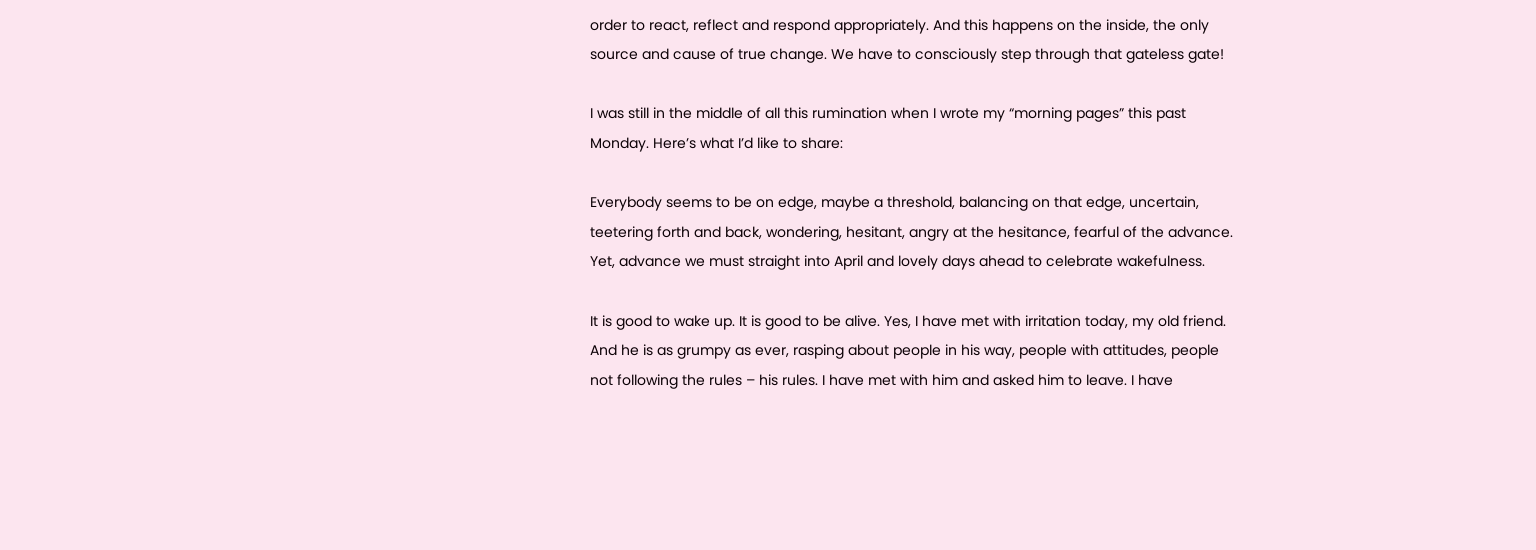order to react, reflect and respond appropriately. And this happens on the inside, the only source and cause of true change. We have to consciously step through that gateless gate!

I was still in the middle of all this rumination when I wrote my “morning pages” this past Monday. Here’s what I’d like to share:

Everybody seems to be on edge, maybe a threshold, balancing on that edge, uncertain, teetering forth and back, wondering, hesitant, angry at the hesitance, fearful of the advance. Yet, advance we must straight into April and lovely days ahead to celebrate wakefulness.

It is good to wake up. It is good to be alive. Yes, I have met with irritation today, my old friend. And he is as grumpy as ever, rasping about people in his way, people with attitudes, people not following the rules – his rules. I have met with him and asked him to leave. I have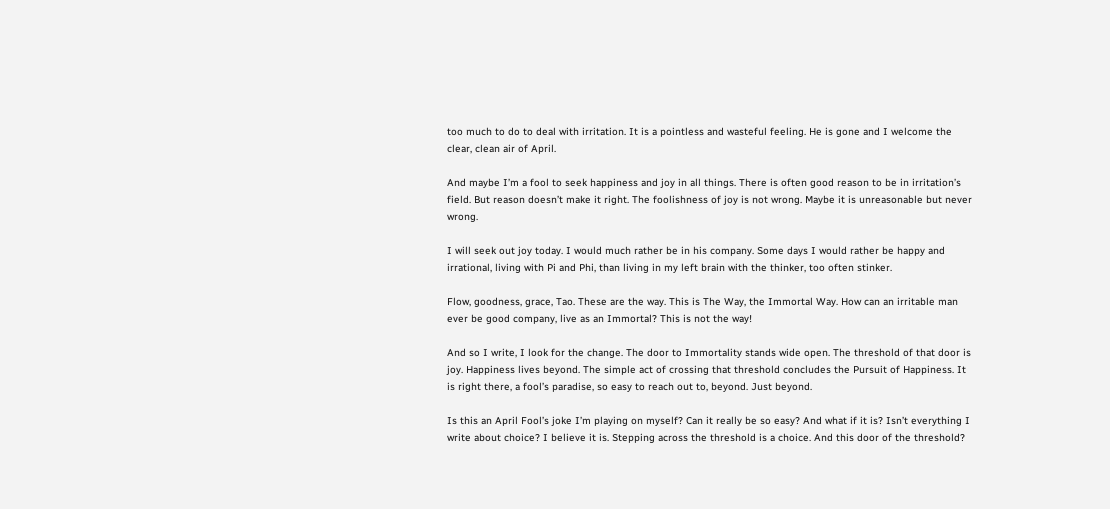too much to do to deal with irritation. It is a pointless and wasteful feeling. He is gone and I welcome the clear, clean air of April.

And maybe I’m a fool to seek happiness and joy in all things. There is often good reason to be in irritation’s field. But reason doesn’t make it right. The foolishness of joy is not wrong. Maybe it is unreasonable but never wrong.

I will seek out joy today. I would much rather be in his company. Some days I would rather be happy and irrational, living with Pi and Phi, than living in my left brain with the thinker, too often stinker.

Flow, goodness, grace, Tao. These are the way. This is The Way, the Immortal Way. How can an irritable man ever be good company, live as an Immortal? This is not the way!

And so I write, I look for the change. The door to Immortality stands wide open. The threshold of that door is joy. Happiness lives beyond. The simple act of crossing that threshold concludes the Pursuit of Happiness. It is right there, a fool’s paradise, so easy to reach out to, beyond. Just beyond.

Is this an April Fool’s joke I’m playing on myself? Can it really be so easy? And what if it is? Isn’t everything I write about choice? I believe it is. Stepping across the threshold is a choice. And this door of the threshold?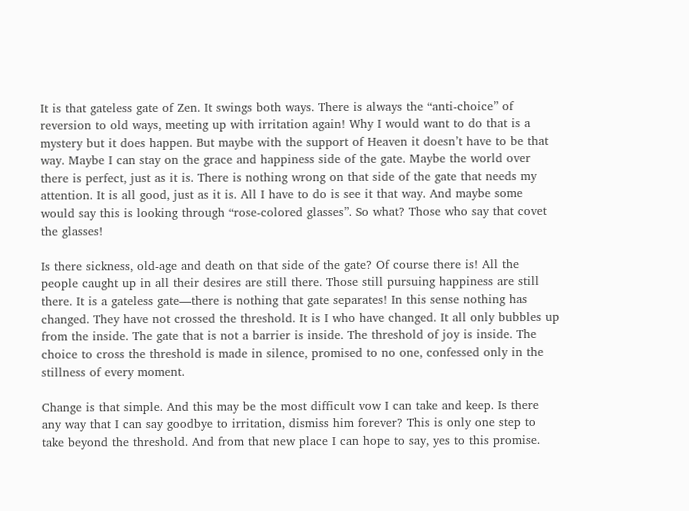It is that gateless gate of Zen. It swings both ways. There is always the “anti-choice” of reversion to old ways, meeting up with irritation again! Why I would want to do that is a mystery but it does happen. But maybe with the support of Heaven it doesn’t have to be that way. Maybe I can stay on the grace and happiness side of the gate. Maybe the world over there is perfect, just as it is. There is nothing wrong on that side of the gate that needs my attention. It is all good, just as it is. All I have to do is see it that way. And maybe some would say this is looking through “rose-colored glasses”. So what? Those who say that covet the glasses!

Is there sickness, old-age and death on that side of the gate? Of course there is! All the people caught up in all their desires are still there. Those still pursuing happiness are still there. It is a gateless gate—there is nothing that gate separates! In this sense nothing has changed. They have not crossed the threshold. It is I who have changed. It all only bubbles up from the inside. The gate that is not a barrier is inside. The threshold of joy is inside. The choice to cross the threshold is made in silence, promised to no one, confessed only in the stillness of every moment.

Change is that simple. And this may be the most difficult vow I can take and keep. Is there any way that I can say goodbye to irritation, dismiss him forever? This is only one step to take beyond the threshold. And from that new place I can hope to say, yes to this promise.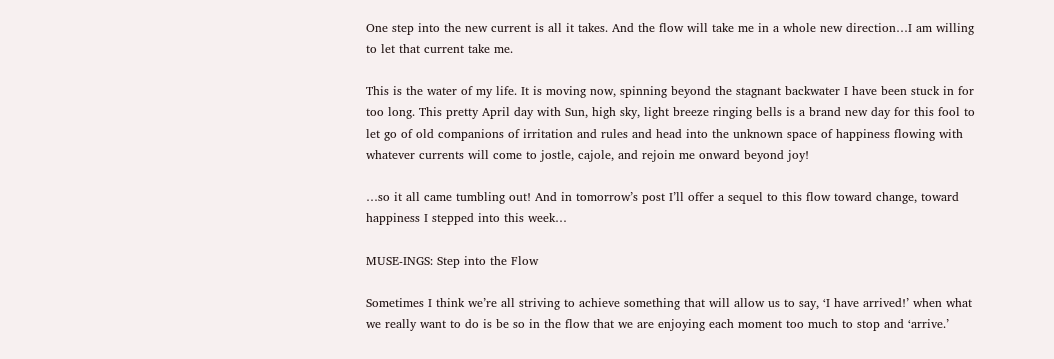One step into the new current is all it takes. And the flow will take me in a whole new direction…I am willing to let that current take me.

This is the water of my life. It is moving now, spinning beyond the stagnant backwater I have been stuck in for too long. This pretty April day with Sun, high sky, light breeze ringing bells is a brand new day for this fool to let go of old companions of irritation and rules and head into the unknown space of happiness flowing with whatever currents will come to jostle, cajole, and rejoin me onward beyond joy!

…so it all came tumbling out! And in tomorrow’s post I’ll offer a sequel to this flow toward change, toward happiness I stepped into this week…

MUSE-INGS: Step into the Flow

Sometimes I think we’re all striving to achieve something that will allow us to say, ‘I have arrived!’ when what we really want to do is be so in the flow that we are enjoying each moment too much to stop and ‘arrive.’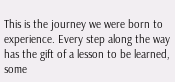This is the journey we were born to experience. Every step along the way has the gift of a lesson to be learned, some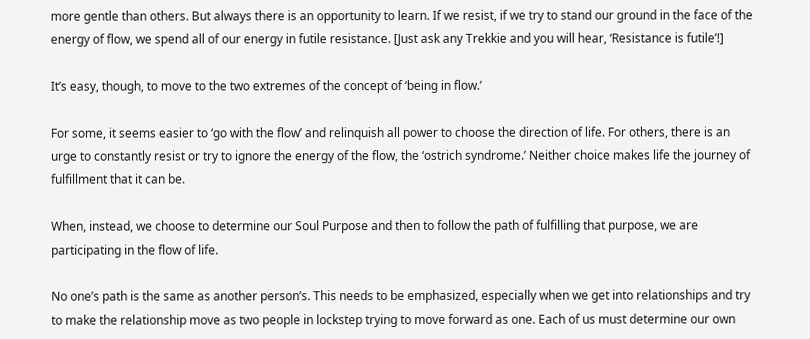more gentle than others. But always there is an opportunity to learn. If we resist, if we try to stand our ground in the face of the energy of flow, we spend all of our energy in futile resistance. [Just ask any Trekkie and you will hear, ‘Resistance is futile’!]

It’s easy, though, to move to the two extremes of the concept of ‘being in flow.’

For some, it seems easier to ‘go with the flow’ and relinquish all power to choose the direction of life. For others, there is an urge to constantly resist or try to ignore the energy of the flow, the ‘ostrich syndrome.’ Neither choice makes life the journey of fulfillment that it can be.

When, instead, we choose to determine our Soul Purpose and then to follow the path of fulfilling that purpose, we are participating in the flow of life.

No one’s path is the same as another person’s. This needs to be emphasized, especially when we get into relationships and try to make the relationship move as two people in lockstep trying to move forward as one. Each of us must determine our own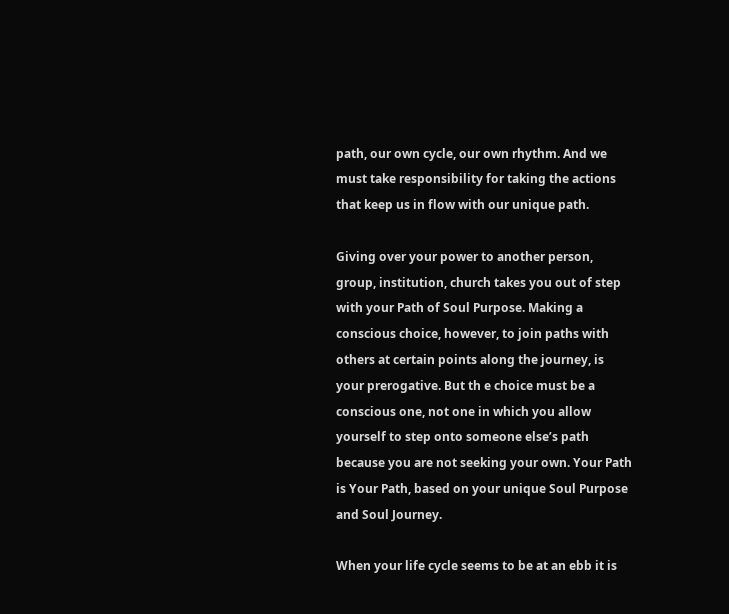path, our own cycle, our own rhythm. And we must take responsibility for taking the actions that keep us in flow with our unique path.

Giving over your power to another person, group, institution, church takes you out of step with your Path of Soul Purpose. Making a conscious choice, however, to join paths with others at certain points along the journey, is your prerogative. But th e choice must be a conscious one, not one in which you allow yourself to step onto someone else’s path because you are not seeking your own. Your Path is Your Path, based on your unique Soul Purpose and Soul Journey.

When your life cycle seems to be at an ebb it is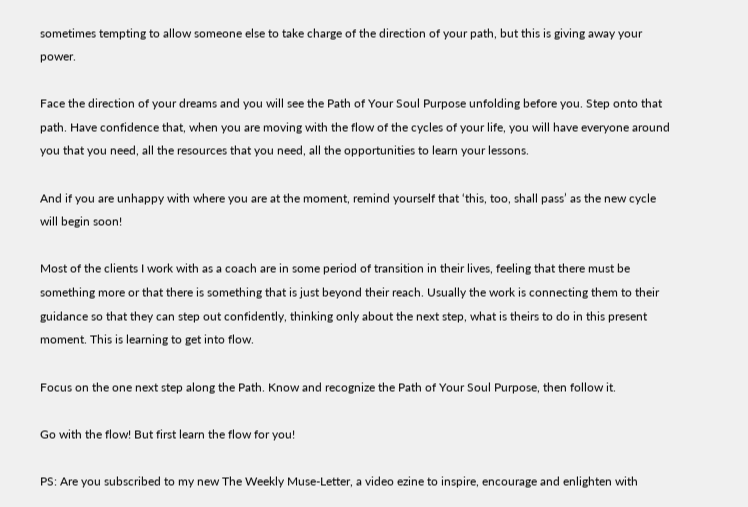sometimes tempting to allow someone else to take charge of the direction of your path, but this is giving away your power.

Face the direction of your dreams and you will see the Path of Your Soul Purpose unfolding before you. Step onto that path. Have confidence that, when you are moving with the flow of the cycles of your life, you will have everyone around you that you need, all the resources that you need, all the opportunities to learn your lessons.

And if you are unhappy with where you are at the moment, remind yourself that ‘this, too, shall pass’ as the new cycle will begin soon!

Most of the clients I work with as a coach are in some period of transition in their lives, feeling that there must be something more or that there is something that is just beyond their reach. Usually the work is connecting them to their guidance so that they can step out confidently, thinking only about the next step, what is theirs to do in this present moment. This is learning to get into flow.

Focus on the one next step along the Path. Know and recognize the Path of Your Soul Purpose, then follow it.

Go with the flow! But first learn the flow for you!

PS: Are you subscribed to my new The Weekly Muse-Letter, a video ezine to inspire, encourage and enlighten with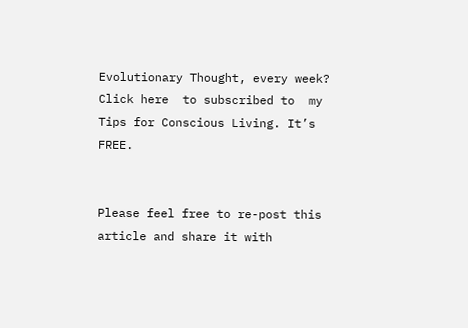Evolutionary Thought, every week? Click here  to subscribed to  my Tips for Conscious Living. It’s FREE.


Please feel free to re-post this article and share it with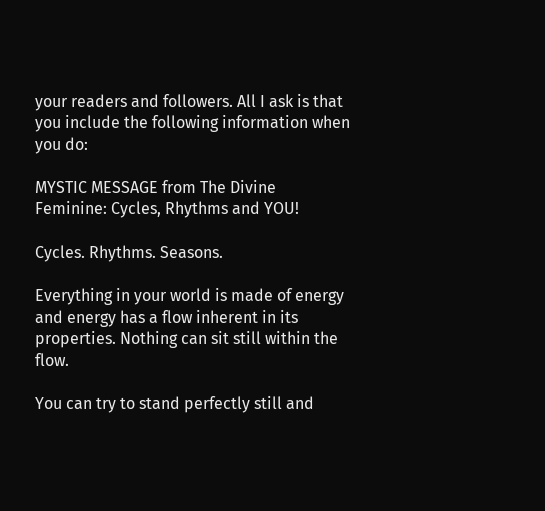your readers and followers. All I ask is that you include the following information when you do:

MYSTIC MESSAGE from The Divine Feminine: Cycles, Rhythms and YOU!

Cycles. Rhythms. Seasons.

Everything in your world is made of energy and energy has a flow inherent in its properties. Nothing can sit still within the flow.

You can try to stand perfectly still and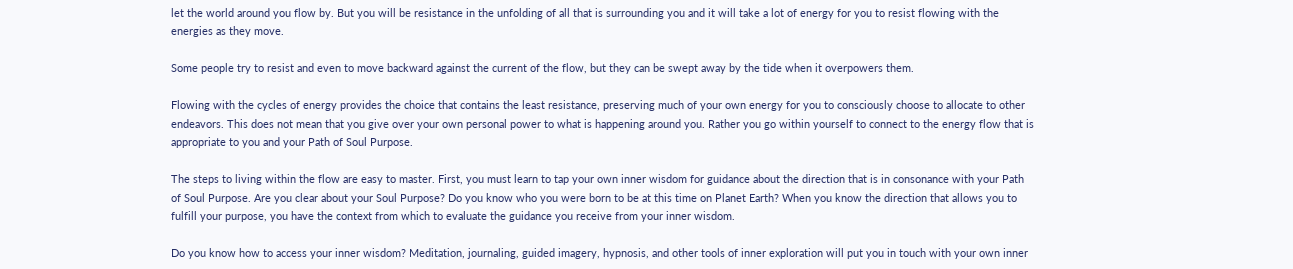let the world around you flow by. But you will be resistance in the unfolding of all that is surrounding you and it will take a lot of energy for you to resist flowing with the energies as they move.

Some people try to resist and even to move backward against the current of the flow, but they can be swept away by the tide when it overpowers them.

Flowing with the cycles of energy provides the choice that contains the least resistance, preserving much of your own energy for you to consciously choose to allocate to other endeavors. This does not mean that you give over your own personal power to what is happening around you. Rather you go within yourself to connect to the energy flow that is appropriate to you and your Path of Soul Purpose.

The steps to living within the flow are easy to master. First, you must learn to tap your own inner wisdom for guidance about the direction that is in consonance with your Path of Soul Purpose. Are you clear about your Soul Purpose? Do you know who you were born to be at this time on Planet Earth? When you know the direction that allows you to fulfill your purpose, you have the context from which to evaluate the guidance you receive from your inner wisdom.

Do you know how to access your inner wisdom? Meditation, journaling, guided imagery, hypnosis, and other tools of inner exploration will put you in touch with your own inner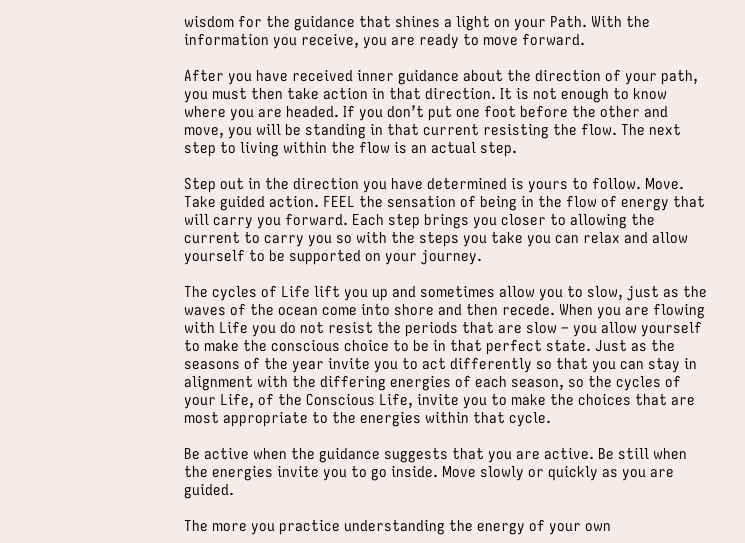wisdom for the guidance that shines a light on your Path. With the information you receive, you are ready to move forward.

After you have received inner guidance about the direction of your path, you must then take action in that direction. It is not enough to know where you are headed. If you don’t put one foot before the other and move, you will be standing in that current resisting the flow. The next step to living within the flow is an actual step.

Step out in the direction you have determined is yours to follow. Move. Take guided action. FEEL the sensation of being in the flow of energy that will carry you forward. Each step brings you closer to allowing the current to carry you so with the steps you take you can relax and allow yourself to be supported on your journey.

The cycles of Life lift you up and sometimes allow you to slow, just as the waves of the ocean come into shore and then recede. When you are flowing with Life you do not resist the periods that are slow – you allow yourself to make the conscious choice to be in that perfect state. Just as the seasons of the year invite you to act differently so that you can stay in alignment with the differing energies of each season, so the cycles of your Life, of the Conscious Life, invite you to make the choices that are most appropriate to the energies within that cycle.

Be active when the guidance suggests that you are active. Be still when the energies invite you to go inside. Move slowly or quickly as you are guided.

The more you practice understanding the energy of your own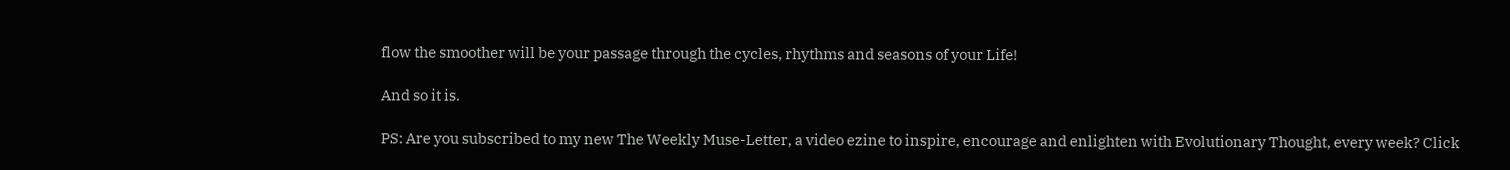flow the smoother will be your passage through the cycles, rhythms and seasons of your Life!

And so it is.

PS: Are you subscribed to my new The Weekly Muse-Letter, a video ezine to inspire, encourage and enlighten with Evolutionary Thought, every week? Click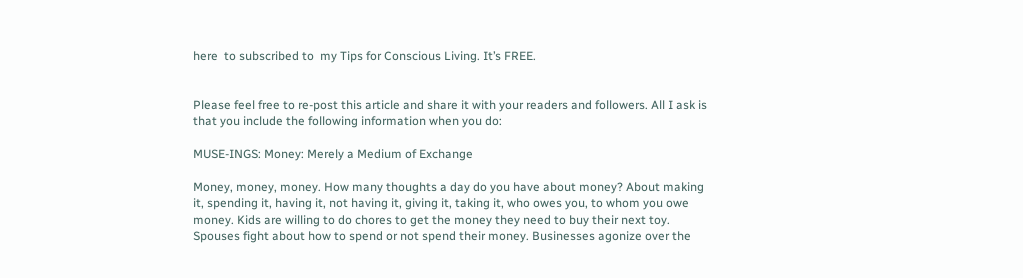here  to subscribed to  my Tips for Conscious Living. It’s FREE.


Please feel free to re-post this article and share it with your readers and followers. All I ask is that you include the following information when you do:

MUSE-INGS: Money: Merely a Medium of Exchange

Money, money, money. How many thoughts a day do you have about money? About making it, spending it, having it, not having it, giving it, taking it, who owes you, to whom you owe money. Kids are willing to do chores to get the money they need to buy their next toy. Spouses fight about how to spend or not spend their money. Businesses agonize over the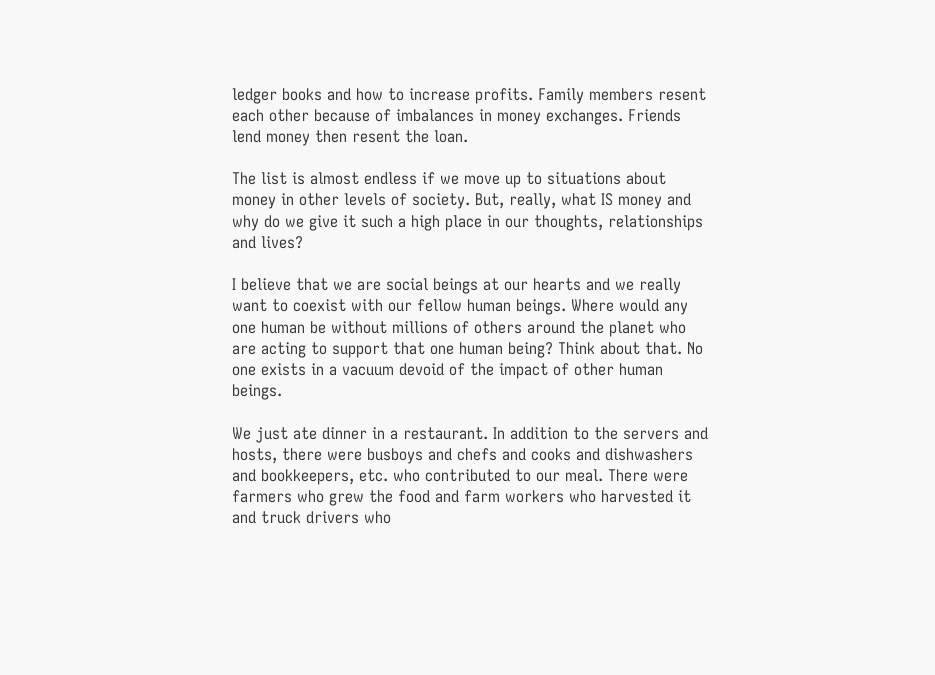ledger books and how to increase profits. Family members resent each other because of imbalances in money exchanges. Friends lend money then resent the loan.

The list is almost endless if we move up to situations about money in other levels of society. But, really, what IS money and why do we give it such a high place in our thoughts, relationships and lives?

I believe that we are social beings at our hearts and we really want to coexist with our fellow human beings. Where would any one human be without millions of others around the planet who are acting to support that one human being? Think about that. No one exists in a vacuum devoid of the impact of other human beings.

We just ate dinner in a restaurant. In addition to the servers and hosts, there were busboys and chefs and cooks and dishwashers and bookkeepers, etc. who contributed to our meal. There were farmers who grew the food and farm workers who harvested it and truck drivers who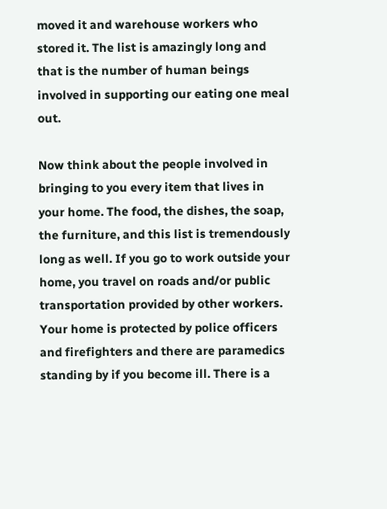moved it and warehouse workers who stored it. The list is amazingly long and that is the number of human beings involved in supporting our eating one meal out.

Now think about the people involved in bringing to you every item that lives in your home. The food, the dishes, the soap, the furniture, and this list is tremendously long as well. If you go to work outside your home, you travel on roads and/or public transportation provided by other workers. Your home is protected by police officers and firefighters and there are paramedics standing by if you become ill. There is a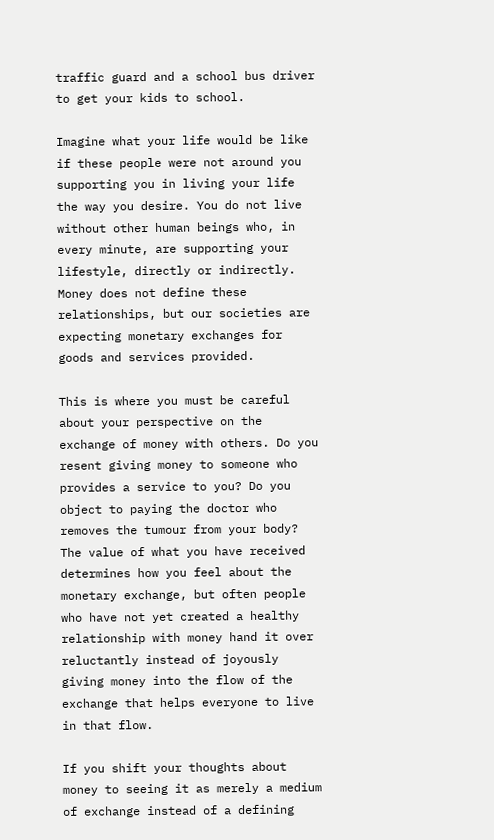traffic guard and a school bus driver to get your kids to school.

Imagine what your life would be like if these people were not around you supporting you in living your life the way you desire. You do not live without other human beings who, in every minute, are supporting your lifestyle, directly or indirectly. Money does not define these relationships, but our societies are expecting monetary exchanges for goods and services provided.

This is where you must be careful about your perspective on the exchange of money with others. Do you resent giving money to someone who provides a service to you? Do you object to paying the doctor who removes the tumour from your body? The value of what you have received determines how you feel about the monetary exchange, but often people who have not yet created a healthy relationship with money hand it over reluctantly instead of joyously giving money into the flow of the exchange that helps everyone to live in that flow.

If you shift your thoughts about money to seeing it as merely a medium of exchange instead of a defining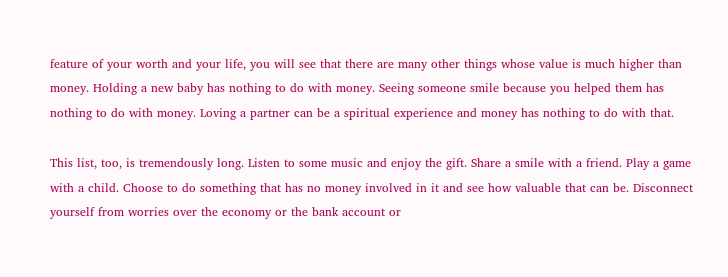feature of your worth and your life, you will see that there are many other things whose value is much higher than money. Holding a new baby has nothing to do with money. Seeing someone smile because you helped them has nothing to do with money. Loving a partner can be a spiritual experience and money has nothing to do with that.

This list, too, is tremendously long. Listen to some music and enjoy the gift. Share a smile with a friend. Play a game with a child. Choose to do something that has no money involved in it and see how valuable that can be. Disconnect yourself from worries over the economy or the bank account or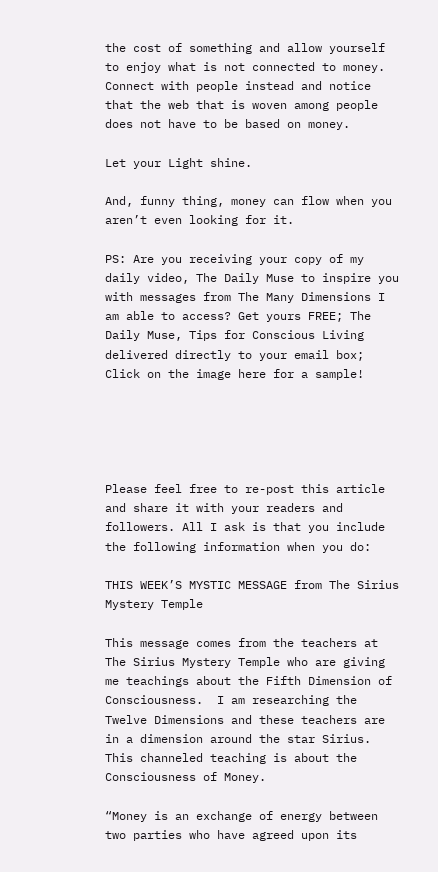the cost of something and allow yourself to enjoy what is not connected to money. Connect with people instead and notice that the web that is woven among people does not have to be based on money.

Let your Light shine.

And, funny thing, money can flow when you aren’t even looking for it.

PS: Are you receiving your copy of my daily video, The Daily Muse to inspire you with messages from The Many Dimensions I am able to access? Get yours FREE; The Daily Muse, Tips for Conscious Living delivered directly to your email box; Click on the image here for a sample!





Please feel free to re-post this article and share it with your readers and followers. All I ask is that you include the following information when you do:

THIS WEEK’S MYSTIC MESSAGE from The Sirius Mystery Temple

This message comes from the teachers at The Sirius Mystery Temple who are giving me teachings about the Fifth Dimension of Consciousness.  I am researching the Twelve Dimensions and these teachers are in a dimension around the star Sirius.  This channeled teaching is about the Consciousness of Money.

“Money is an exchange of energy between two parties who have agreed upon its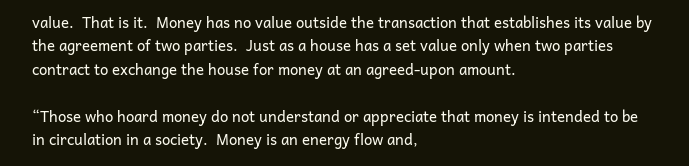value.  That is it.  Money has no value outside the transaction that establishes its value by the agreement of two parties.  Just as a house has a set value only when two parties contract to exchange the house for money at an agreed-upon amount.

“Those who hoard money do not understand or appreciate that money is intended to be in circulation in a society.  Money is an energy flow and,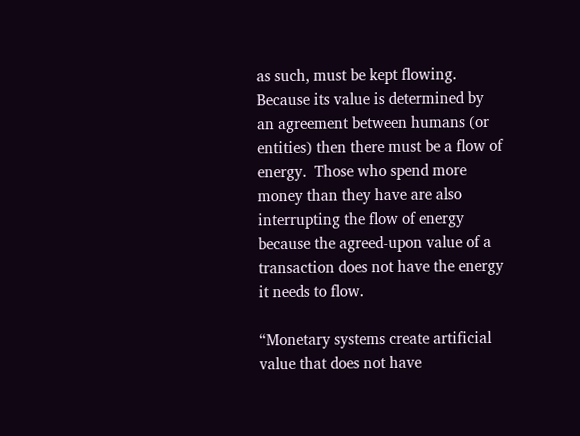as such, must be kept flowing.  Because its value is determined by an agreement between humans (or entities) then there must be a flow of energy.  Those who spend more money than they have are also interrupting the flow of energy because the agreed-upon value of a transaction does not have the energy it needs to flow.

“Monetary systems create artificial value that does not have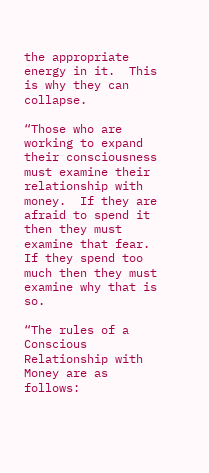the appropriate energy in it.  This is why they can collapse.

“Those who are working to expand their consciousness must examine their relationship with money.  If they are afraid to spend it then they must examine that fear.  If they spend too much then they must examine why that is so.

“The rules of a Conscious Relationship with Money are as follows: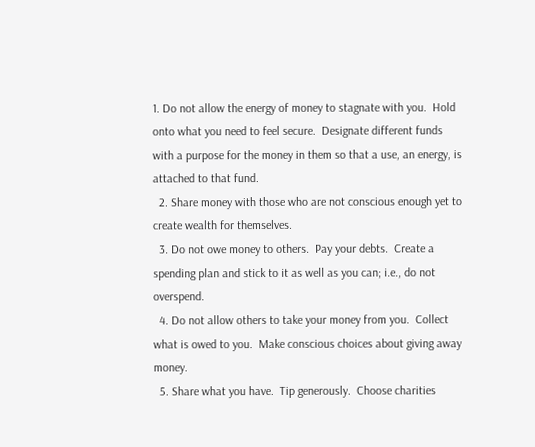1. Do not allow the energy of money to stagnate with you.  Hold onto what you need to feel secure.  Designate different funds with a purpose for the money in them so that a use, an energy, is attached to that fund.
  2. Share money with those who are not conscious enough yet to create wealth for themselves.
  3. Do not owe money to others.  Pay your debts.  Create a spending plan and stick to it as well as you can; i.e., do not overspend.
  4. Do not allow others to take your money from you.  Collect what is owed to you.  Make conscious choices about giving away money.
  5. Share what you have.  Tip generously.  Choose charities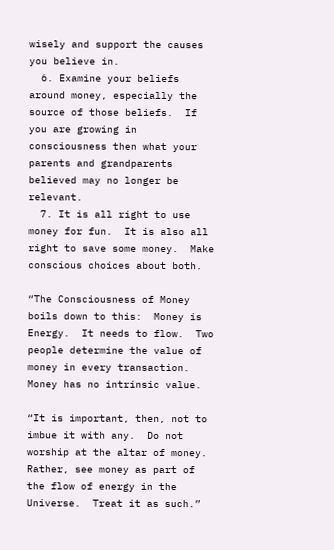wisely and support the causes you believe in.
  6. Examine your beliefs around money, especially the source of those beliefs.  If you are growing in consciousness then what your parents and grandparents believed may no longer be relevant.
  7. It is all right to use money for fun.  It is also all right to save some money.  Make conscious choices about both.

“The Consciousness of Money boils down to this:  Money is Energy.  It needs to flow.  Two people determine the value of money in every transaction.  Money has no intrinsic value.

“It is important, then, not to imbue it with any.  Do not worship at the altar of money.  Rather, see money as part of the flow of energy in the Universe.  Treat it as such.”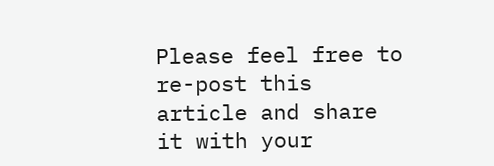Please feel free to re-post this article and share it with your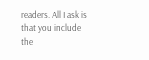readers. All I ask is that you include the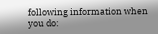following information when you do: